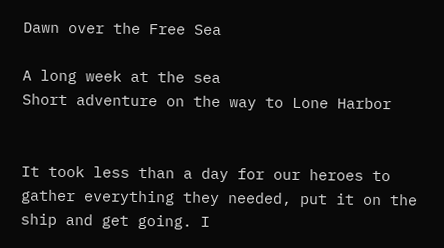Dawn over the Free Sea

A long week at the sea
Short adventure on the way to Lone Harbor


It took less than a day for our heroes to gather everything they needed, put it on the ship and get going. I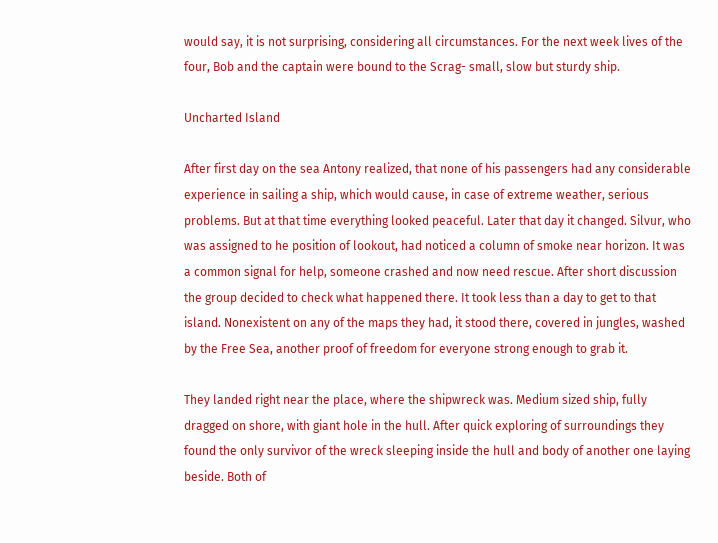would say, it is not surprising, considering all circumstances. For the next week lives of the four, Bob and the captain were bound to the Scrag- small, slow but sturdy ship.

Uncharted Island

After first day on the sea Antony realized, that none of his passengers had any considerable experience in sailing a ship, which would cause, in case of extreme weather, serious problems. But at that time everything looked peaceful. Later that day it changed. Silvur, who was assigned to he position of lookout, had noticed a column of smoke near horizon. It was a common signal for help, someone crashed and now need rescue. After short discussion the group decided to check what happened there. It took less than a day to get to that island. Nonexistent on any of the maps they had, it stood there, covered in jungles, washed by the Free Sea, another proof of freedom for everyone strong enough to grab it.

They landed right near the place, where the shipwreck was. Medium sized ship, fully dragged on shore, with giant hole in the hull. After quick exploring of surroundings they found the only survivor of the wreck sleeping inside the hull and body of another one laying beside. Both of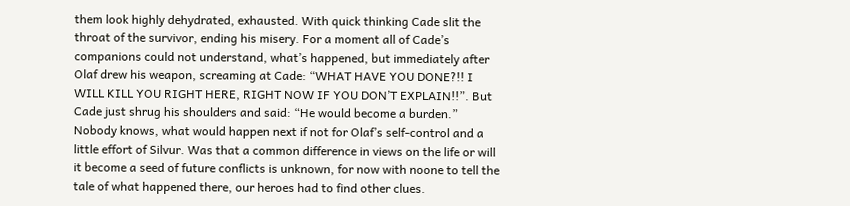them look highly dehydrated, exhausted. With quick thinking Cade slit the throat of the survivor, ending his misery. For a moment all of Cade’s companions could not understand, what’s happened, but immediately after Olaf drew his weapon, screaming at Cade: “WHAT HAVE YOU DONE?!! I WILL KILL YOU RIGHT HERE, RIGHT NOW IF YOU DON’T EXPLAIN!!”. But Cade just shrug his shoulders and said: “He would become a burden.” Nobody knows, what would happen next if not for Olaf’s self-control and a little effort of Silvur. Was that a common difference in views on the life or will it become a seed of future conflicts is unknown, for now with noone to tell the tale of what happened there, our heroes had to find other clues.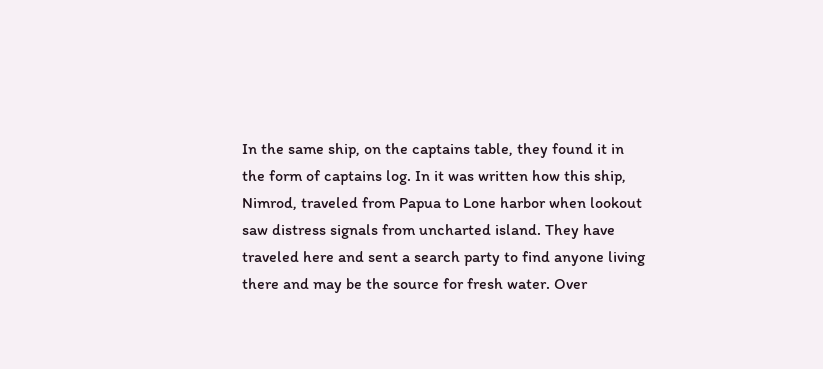In the same ship, on the captains table, they found it in the form of captains log. In it was written how this ship, Nimrod, traveled from Papua to Lone harbor when lookout saw distress signals from uncharted island. They have traveled here and sent a search party to find anyone living there and may be the source for fresh water. Over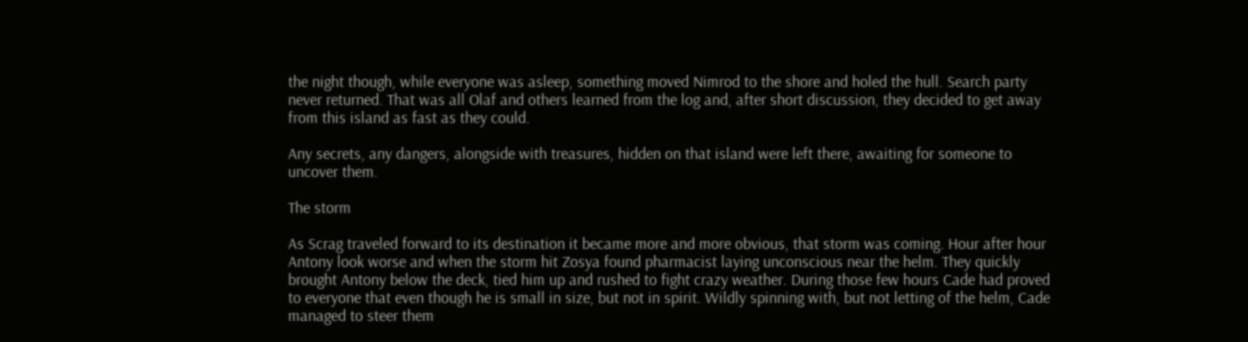the night though, while everyone was asleep, something moved Nimrod to the shore and holed the hull. Search party never returned. That was all Olaf and others learned from the log and, after short discussion, they decided to get away from this island as fast as they could.

Any secrets, any dangers, alongside with treasures, hidden on that island were left there, awaiting for someone to uncover them.

The storm

As Scrag traveled forward to its destination it became more and more obvious, that storm was coming. Hour after hour Antony look worse and when the storm hit Zosya found pharmacist laying unconscious near the helm. They quickly brought Antony below the deck, tied him up and rushed to fight crazy weather. During those few hours Cade had proved to everyone that even though he is small in size, but not in spirit. Wildly spinning with, but not letting of the helm, Cade managed to steer them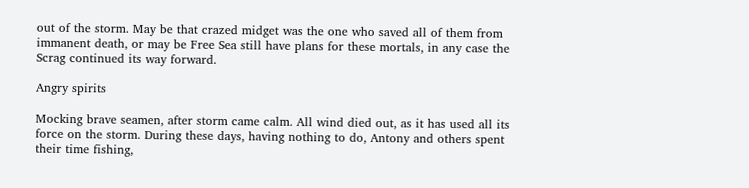out of the storm. May be that crazed midget was the one who saved all of them from immanent death, or may be Free Sea still have plans for these mortals, in any case the Scrag continued its way forward.

Angry spirits

Mocking brave seamen, after storm came calm. All wind died out, as it has used all its force on the storm. During these days, having nothing to do, Antony and others spent their time fishing,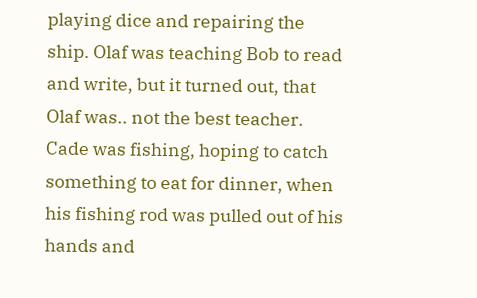playing dice and repairing the ship. Olaf was teaching Bob to read and write, but it turned out, that Olaf was.. not the best teacher. Cade was fishing, hoping to catch something to eat for dinner, when his fishing rod was pulled out of his hands and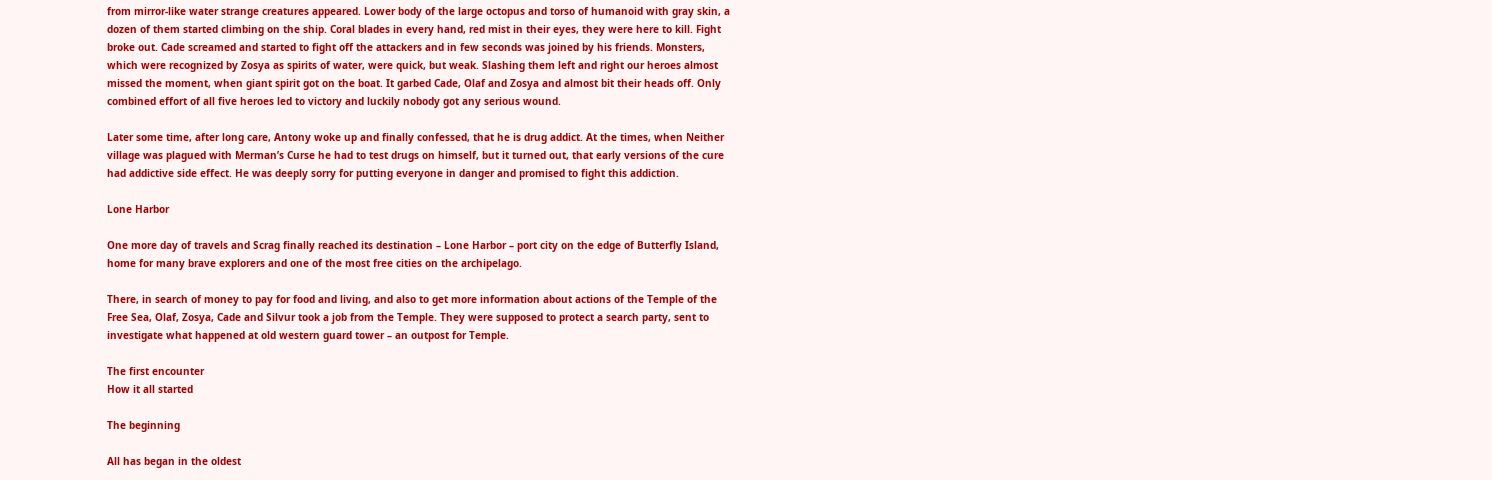from mirror-like water strange creatures appeared. Lower body of the large octopus and torso of humanoid with gray skin, a dozen of them started climbing on the ship. Coral blades in every hand, red mist in their eyes, they were here to kill. Fight broke out. Cade screamed and started to fight off the attackers and in few seconds was joined by his friends. Monsters, which were recognized by Zosya as spirits of water, were quick, but weak. Slashing them left and right our heroes almost missed the moment, when giant spirit got on the boat. It garbed Cade, Olaf and Zosya and almost bit their heads off. Only combined effort of all five heroes led to victory and luckily nobody got any serious wound.

Later some time, after long care, Antony woke up and finally confessed, that he is drug addict. At the times, when Neither village was plagued with Merman’s Curse he had to test drugs on himself, but it turned out, that early versions of the cure had addictive side effect. He was deeply sorry for putting everyone in danger and promised to fight this addiction.

Lone Harbor

One more day of travels and Scrag finally reached its destination – Lone Harbor – port city on the edge of Butterfly Island, home for many brave explorers and one of the most free cities on the archipelago.

There, in search of money to pay for food and living, and also to get more information about actions of the Temple of the Free Sea, Olaf, Zosya, Cade and Silvur took a job from the Temple. They were supposed to protect a search party, sent to investigate what happened at old western guard tower – an outpost for Temple.

The first encounter
How it all started

The beginning

All has began in the oldest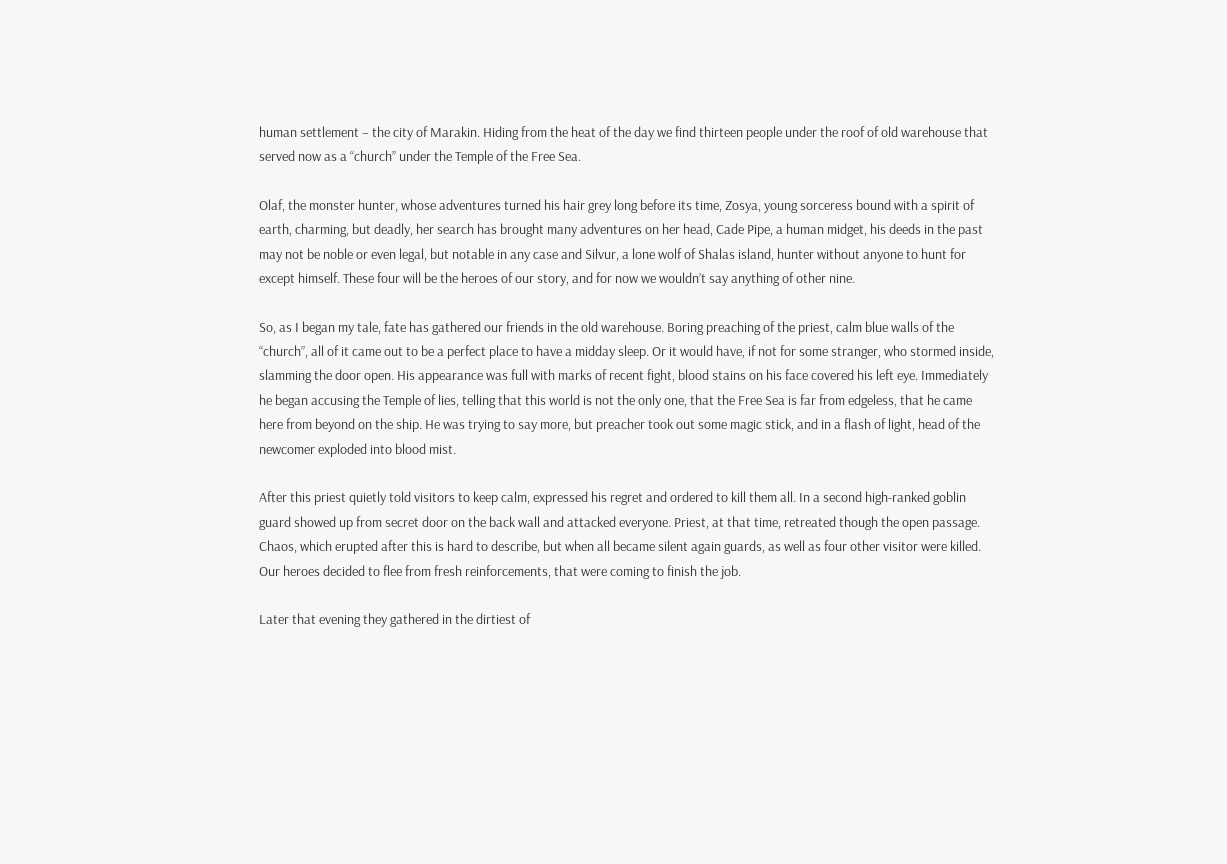human settlement – the city of Marakin. Hiding from the heat of the day we find thirteen people under the roof of old warehouse that served now as a “church” under the Temple of the Free Sea.

Olaf, the monster hunter, whose adventures turned his hair grey long before its time, Zosya, young sorceress bound with a spirit of earth, charming, but deadly, her search has brought many adventures on her head, Cade Pipe, a human midget, his deeds in the past may not be noble or even legal, but notable in any case and Silvur, a lone wolf of Shalas island, hunter without anyone to hunt for except himself. These four will be the heroes of our story, and for now we wouldn’t say anything of other nine.

So, as I began my tale, fate has gathered our friends in the old warehouse. Boring preaching of the priest, calm blue walls of the “church”, all of it came out to be a perfect place to have a midday sleep. Or it would have, if not for some stranger, who stormed inside, slamming the door open. His appearance was full with marks of recent fight, blood stains on his face covered his left eye. Immediately he began accusing the Temple of lies, telling that this world is not the only one, that the Free Sea is far from edgeless, that he came here from beyond on the ship. He was trying to say more, but preacher took out some magic stick, and in a flash of light, head of the newcomer exploded into blood mist.

After this priest quietly told visitors to keep calm, expressed his regret and ordered to kill them all. In a second high-ranked goblin guard showed up from secret door on the back wall and attacked everyone. Priest, at that time, retreated though the open passage. Chaos, which erupted after this is hard to describe, but when all became silent again guards, as well as four other visitor were killed. Our heroes decided to flee from fresh reinforcements, that were coming to finish the job.

Later that evening they gathered in the dirtiest of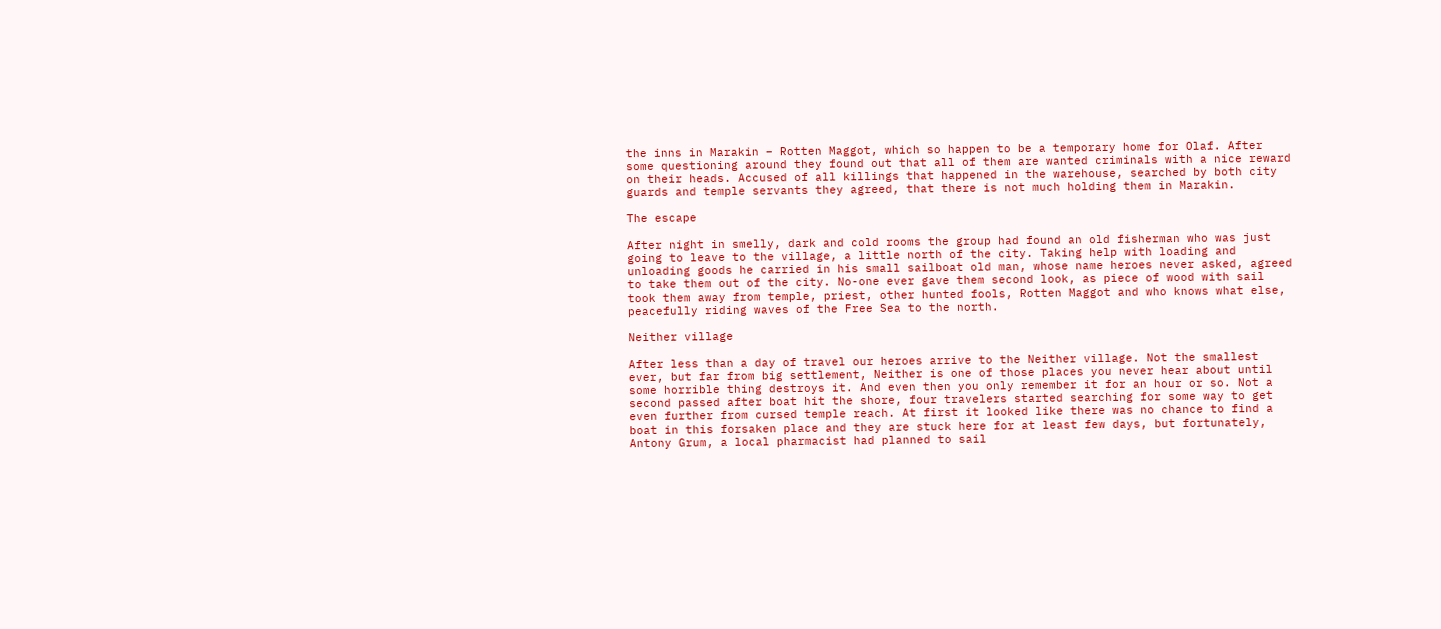the inns in Marakin – Rotten Maggot, which so happen to be a temporary home for Olaf. After some questioning around they found out that all of them are wanted criminals with a nice reward on their heads. Accused of all killings that happened in the warehouse, searched by both city guards and temple servants they agreed, that there is not much holding them in Marakin.

The escape

After night in smelly, dark and cold rooms the group had found an old fisherman who was just going to leave to the village, a little north of the city. Taking help with loading and unloading goods he carried in his small sailboat old man, whose name heroes never asked, agreed to take them out of the city. No-one ever gave them second look, as piece of wood with sail took them away from temple, priest, other hunted fools, Rotten Maggot and who knows what else, peacefully riding waves of the Free Sea to the north.

Neither village

After less than a day of travel our heroes arrive to the Neither village. Not the smallest ever, but far from big settlement, Neither is one of those places you never hear about until some horrible thing destroys it. And even then you only remember it for an hour or so. Not a second passed after boat hit the shore, four travelers started searching for some way to get even further from cursed temple reach. At first it looked like there was no chance to find a boat in this forsaken place and they are stuck here for at least few days, but fortunately, Antony Grum, a local pharmacist had planned to sail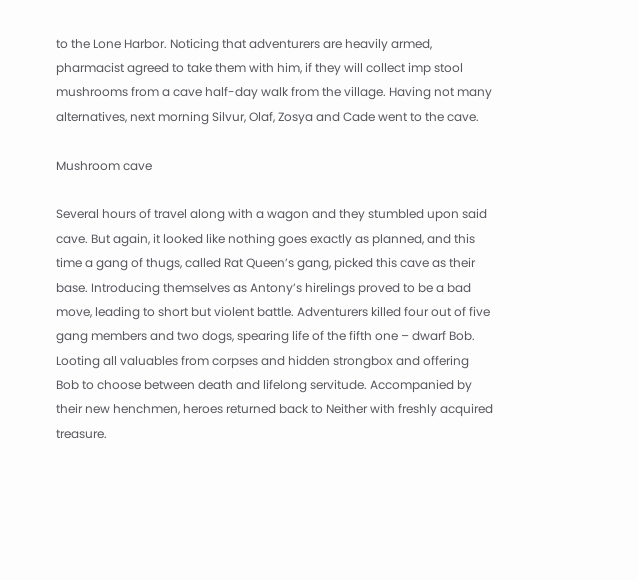to the Lone Harbor. Noticing that adventurers are heavily armed, pharmacist agreed to take them with him, if they will collect imp stool mushrooms from a cave half-day walk from the village. Having not many alternatives, next morning Silvur, Olaf, Zosya and Cade went to the cave.

Mushroom cave

Several hours of travel along with a wagon and they stumbled upon said cave. But again, it looked like nothing goes exactly as planned, and this time a gang of thugs, called Rat Queen’s gang, picked this cave as their base. Introducing themselves as Antony’s hirelings proved to be a bad move, leading to short but violent battle. Adventurers killed four out of five gang members and two dogs, spearing life of the fifth one – dwarf Bob. Looting all valuables from corpses and hidden strongbox and offering Bob to choose between death and lifelong servitude. Accompanied by their new henchmen, heroes returned back to Neither with freshly acquired treasure.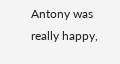Antony was really happy,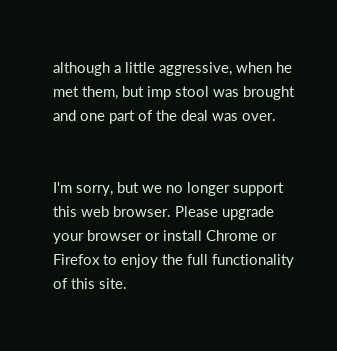although a little aggressive, when he met them, but imp stool was brought and one part of the deal was over.


I'm sorry, but we no longer support this web browser. Please upgrade your browser or install Chrome or Firefox to enjoy the full functionality of this site.